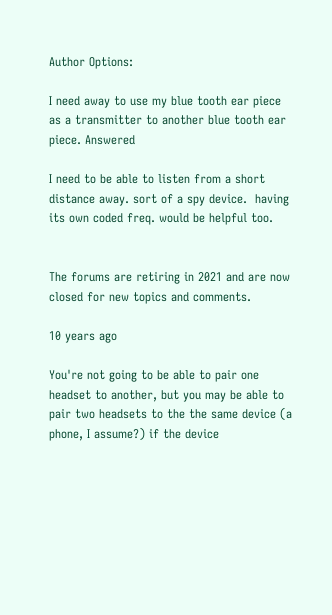Author Options:

I need away to use my blue tooth ear piece as a transmitter to another blue tooth ear piece. Answered

I need to be able to listen from a short distance away. sort of a spy device.  having its own coded freq. would be helpful too.


The forums are retiring in 2021 and are now closed for new topics and comments.

10 years ago

You're not going to be able to pair one headset to another, but you may be able to pair two headsets to the the same device (a phone, I assume?) if the device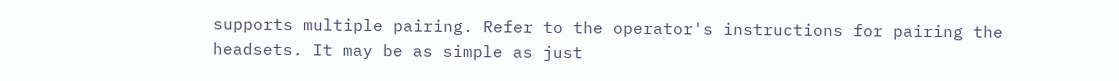supports multiple pairing. Refer to the operator's instructions for pairing the headsets. It may be as simple as just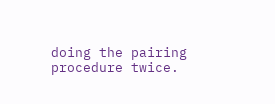doing the pairing procedure twice.